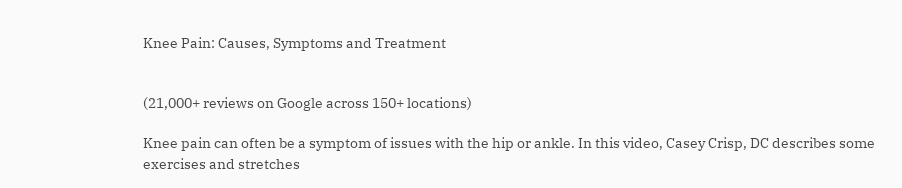Knee Pain: Causes, Symptoms and Treatment


(21,000+ reviews on Google across 150+ locations)

Knee pain can often be a symptom of issues with the hip or ankle. In this video, Casey Crisp, DC describes some exercises and stretches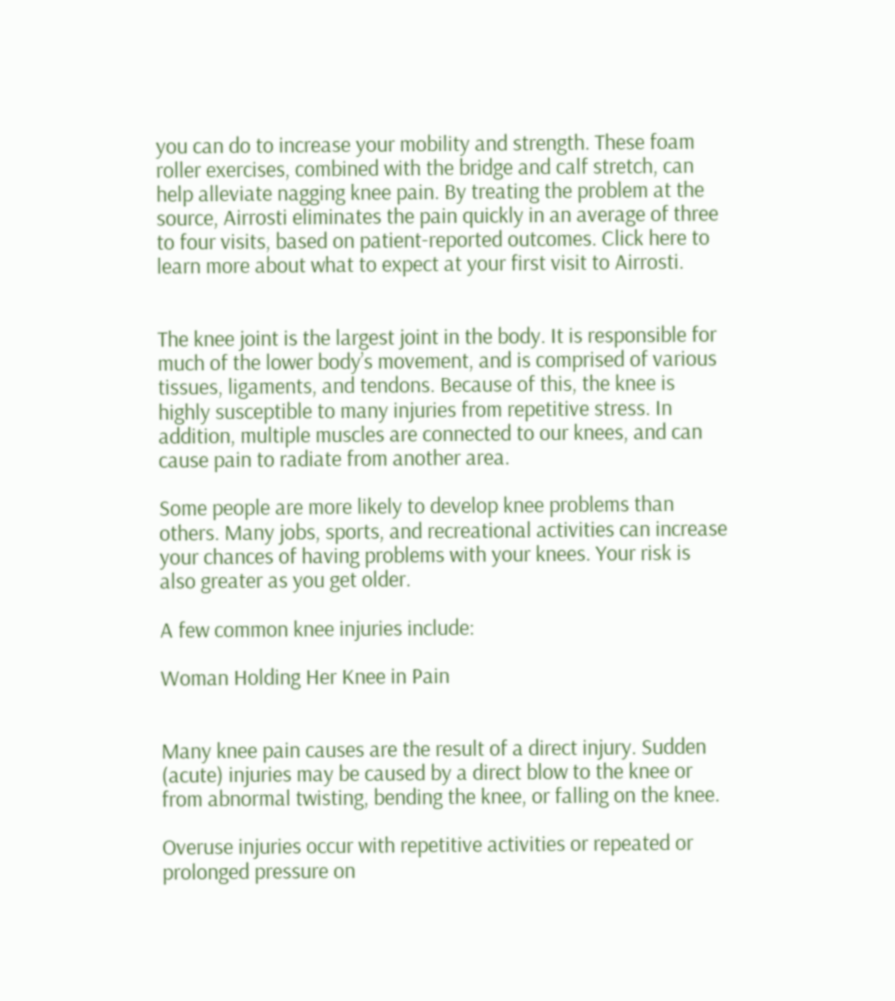you can do to increase your mobility and strength. These foam roller exercises, combined with the bridge and calf stretch, can help alleviate nagging knee pain. By treating the problem at the source, Airrosti eliminates the pain quickly in an average of three to four visits, based on patient-reported outcomes. Click here to learn more about what to expect at your first visit to Airrosti.


The knee joint is the largest joint in the body. It is responsible for much of the lower body’s movement, and is comprised of various tissues, ligaments, and tendons. Because of this, the knee is highly susceptible to many injuries from repetitive stress. In addition, multiple muscles are connected to our knees, and can cause pain to radiate from another area.

Some people are more likely to develop knee problems than others. Many jobs, sports, and recreational activities can increase your chances of having problems with your knees. Your risk is also greater as you get older.

A few common knee injuries include:

Woman Holding Her Knee in Pain


Many knee pain causes are the result of a direct injury. Sudden (acute) injuries may be caused by a direct blow to the knee or from abnormal twisting, bending the knee, or falling on the knee.

Overuse injuries occur with repetitive activities or repeated or prolonged pressure on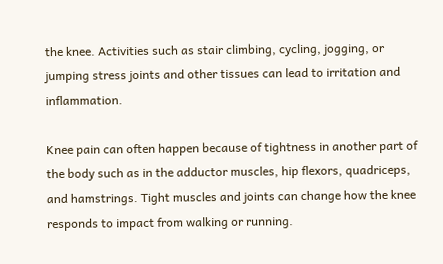the knee. Activities such as stair climbing, cycling, jogging, or jumping stress joints and other tissues can lead to irritation and inflammation.

Knee pain can often happen because of tightness in another part of the body such as in the adductor muscles, hip flexors, quadriceps, and hamstrings. Tight muscles and joints can change how the knee responds to impact from walking or running.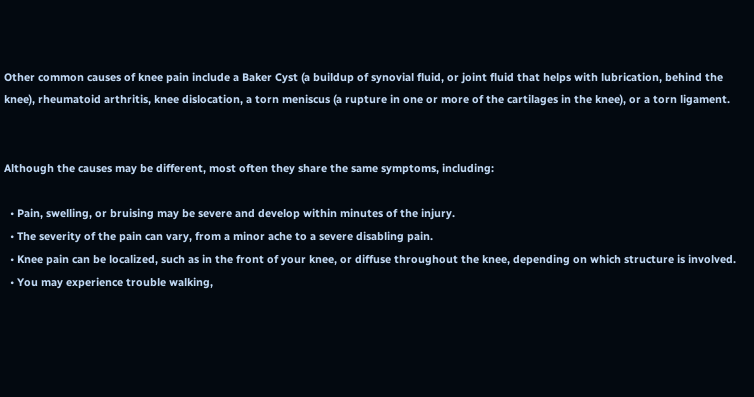Other common causes of knee pain include a Baker Cyst (a buildup of synovial fluid, or joint fluid that helps with lubrication, behind the knee), rheumatoid arthritis, knee dislocation, a torn meniscus (a rupture in one or more of the cartilages in the knee), or a torn ligament.


Although the causes may be different, most often they share the same symptoms, including:

  • Pain, swelling, or bruising may be severe and develop within minutes of the injury.
  • The severity of the pain can vary, from a minor ache to a severe disabling pain.
  • Knee pain can be localized, such as in the front of your knee, or diffuse throughout the knee, depending on which structure is involved.
  • You may experience trouble walking,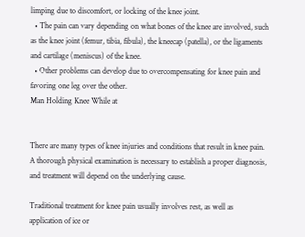limping due to discomfort, or locking of the knee joint.
  • The pain can vary depending on what bones of the knee are involved, such as the knee joint (femur, tibia, fibula), the kneecap (patella), or the ligaments and cartilage (meniscus) of the knee.
  • Other problems can develop due to overcompensating for knee pain and favoring one leg over the other.
Man Holding Knee While at


There are many types of knee injuries and conditions that result in knee pain. A thorough physical examination is necessary to establish a proper diagnosis, and treatment will depend on the underlying cause.

Traditional treatment for knee pain usually involves rest, as well as application of ice or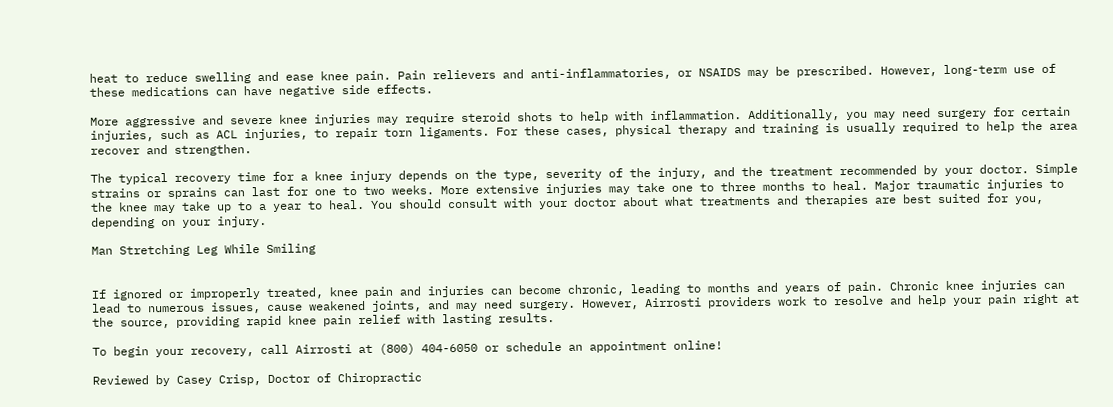heat to reduce swelling and ease knee pain. Pain relievers and anti-inflammatories, or NSAIDS may be prescribed. However, long-term use of these medications can have negative side effects.

More aggressive and severe knee injuries may require steroid shots to help with inflammation. Additionally, you may need surgery for certain injuries, such as ACL injuries, to repair torn ligaments. For these cases, physical therapy and training is usually required to help the area recover and strengthen.

The typical recovery time for a knee injury depends on the type, severity of the injury, and the treatment recommended by your doctor. Simple strains or sprains can last for one to two weeks. More extensive injuries may take one to three months to heal. Major traumatic injuries to the knee may take up to a year to heal. You should consult with your doctor about what treatments and therapies are best suited for you, depending on your injury.

Man Stretching Leg While Smiling


If ignored or improperly treated, knee pain and injuries can become chronic, leading to months and years of pain. Chronic knee injuries can lead to numerous issues, cause weakened joints, and may need surgery. However, Airrosti providers work to resolve and help your pain right at the source, providing rapid knee pain relief with lasting results.

To begin your recovery, call Airrosti at (800) 404-6050 or schedule an appointment online!

Reviewed by Casey Crisp, Doctor of Chiropractic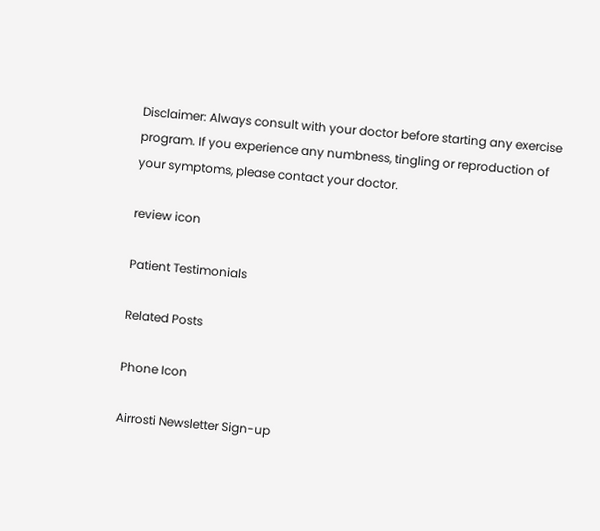Disclaimer: Always consult with your doctor before starting any exercise program. If you experience any numbness, tingling or reproduction of your symptoms, please contact your doctor.

review icon

Patient Testimonials

Related Posts

Phone Icon

Airrosti Newsletter Sign-up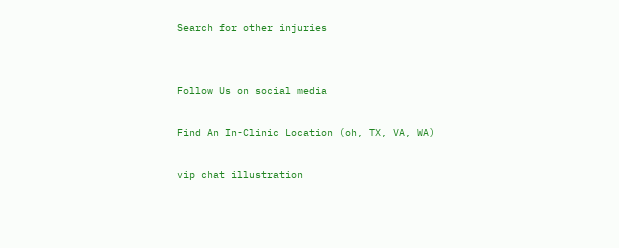Search for other injuries


Follow Us on social media

Find An In-Clinic Location (oh, TX, VA, WA)

vip chat illustration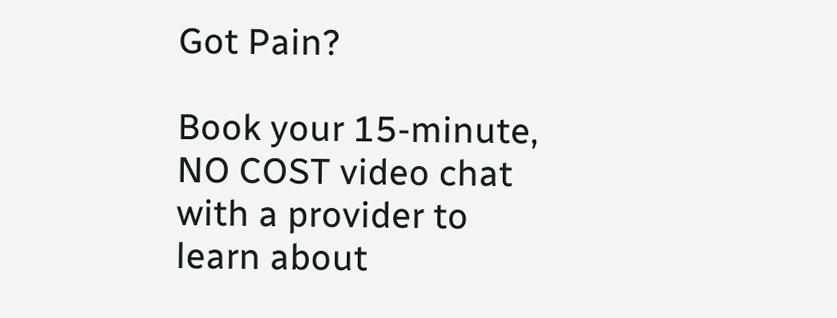Got Pain?

Book your 15-minute, NO COST video chat with a provider to learn about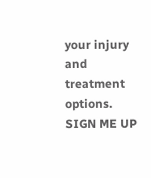your injury and treatment options. SIGN ME UP